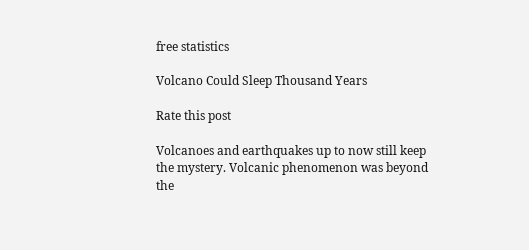free statistics

Volcano Could Sleep Thousand Years

Rate this post

Volcanoes and earthquakes up to now still keep the mystery. Volcanic phenomenon was beyond the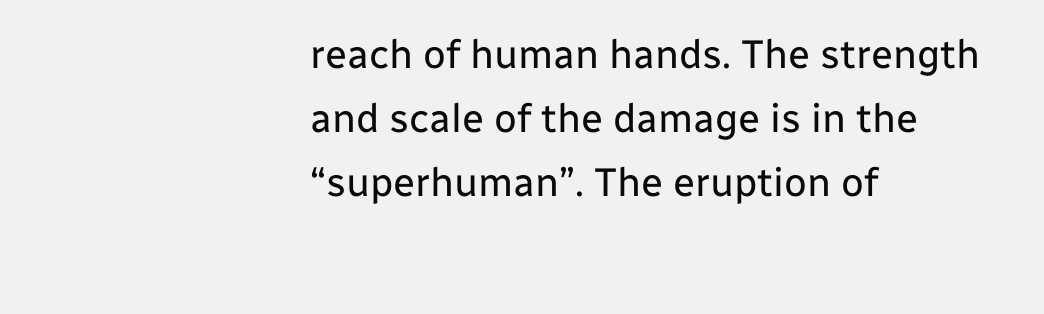reach of human hands. The strength and scale of the damage is in the “superhuman”. The eruption of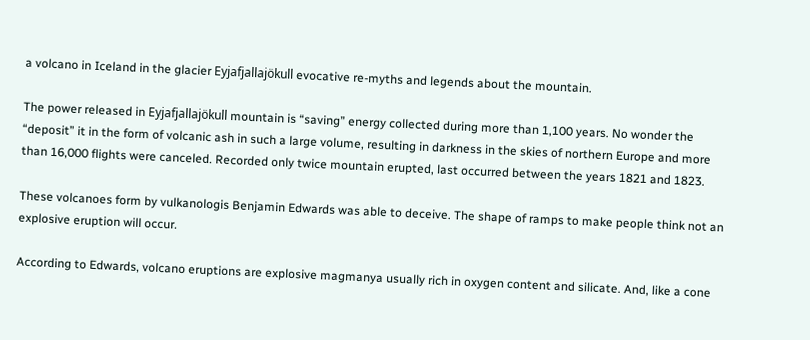a volcano in Iceland in the glacier Eyjafjallajökull evocative re-myths and legends about the mountain.

The power released in Eyjafjallajökull mountain is “saving” energy collected during more than 1,100 years. No wonder the “deposit” it in the form of volcanic ash in such a large volume, resulting in darkness in the skies of northern Europe and more than 16,000 flights were canceled. Recorded only twice mountain erupted, last occurred between the years 1821 and 1823.

These volcanoes form by vulkanologis Benjamin Edwards was able to deceive. The shape of ramps to make people think not an explosive eruption will occur.

According to Edwards, volcano eruptions are explosive magmanya usually rich in oxygen content and silicate. And, like a cone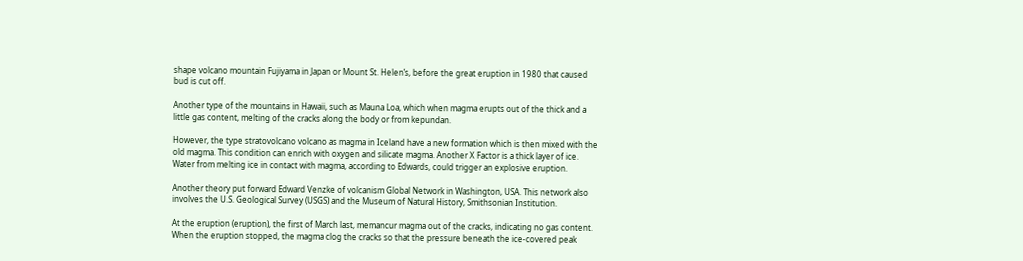shape volcano mountain Fujiyama in Japan or Mount St. Helen’s, before the great eruption in 1980 that caused bud is cut off.

Another type of the mountains in Hawaii, such as Mauna Loa, which when magma erupts out of the thick and a little gas content, melting of the cracks along the body or from kepundan.

However, the type stratovolcano volcano as magma in Iceland have a new formation which is then mixed with the old magma. This condition can enrich with oxygen and silicate magma. Another X Factor is a thick layer of ice. Water from melting ice in contact with magma, according to Edwards, could trigger an explosive eruption.

Another theory put forward Edward Venzke of volcanism Global Network in Washington, USA. This network also involves the U.S. Geological Survey (USGS) and the Museum of Natural History, Smithsonian Institution.

At the eruption (eruption), the first of March last, memancur magma out of the cracks, indicating no gas content. When the eruption stopped, the magma clog the cracks so that the pressure beneath the ice-covered peak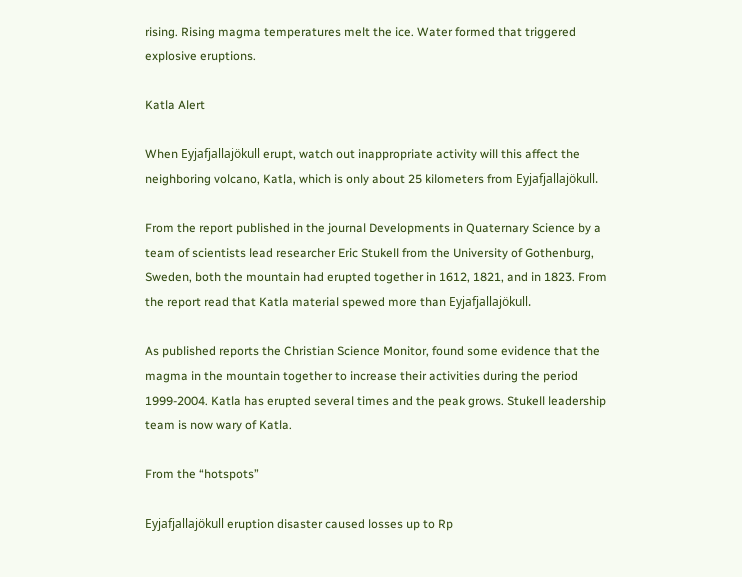rising. Rising magma temperatures melt the ice. Water formed that triggered explosive eruptions.

Katla Alert

When Eyjafjallajökull erupt, watch out inappropriate activity will this affect the neighboring volcano, Katla, which is only about 25 kilometers from Eyjafjallajökull.

From the report published in the journal Developments in Quaternary Science by a team of scientists lead researcher Eric Stukell from the University of Gothenburg, Sweden, both the mountain had erupted together in 1612, 1821, and in 1823. From the report read that Katla material spewed more than Eyjafjallajökull.

As published reports the Christian Science Monitor, found some evidence that the magma in the mountain together to increase their activities during the period 1999-2004. Katla has erupted several times and the peak grows. Stukell leadership team is now wary of Katla.

From the “hotspots”

Eyjafjallajökull eruption disaster caused losses up to Rp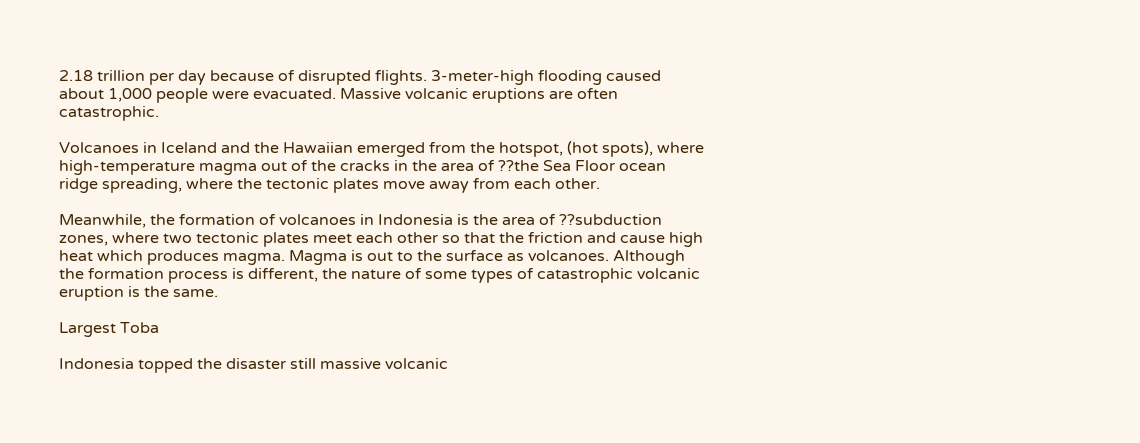2.18 trillion per day because of disrupted flights. 3-meter-high flooding caused about 1,000 people were evacuated. Massive volcanic eruptions are often catastrophic.

Volcanoes in Iceland and the Hawaiian emerged from the hotspot, (hot spots), where high-temperature magma out of the cracks in the area of ??the Sea Floor ocean ridge spreading, where the tectonic plates move away from each other.

Meanwhile, the formation of volcanoes in Indonesia is the area of ??subduction zones, where two tectonic plates meet each other so that the friction and cause high heat which produces magma. Magma is out to the surface as volcanoes. Although the formation process is different, the nature of some types of catastrophic volcanic eruption is the same.

Largest Toba

Indonesia topped the disaster still massive volcanic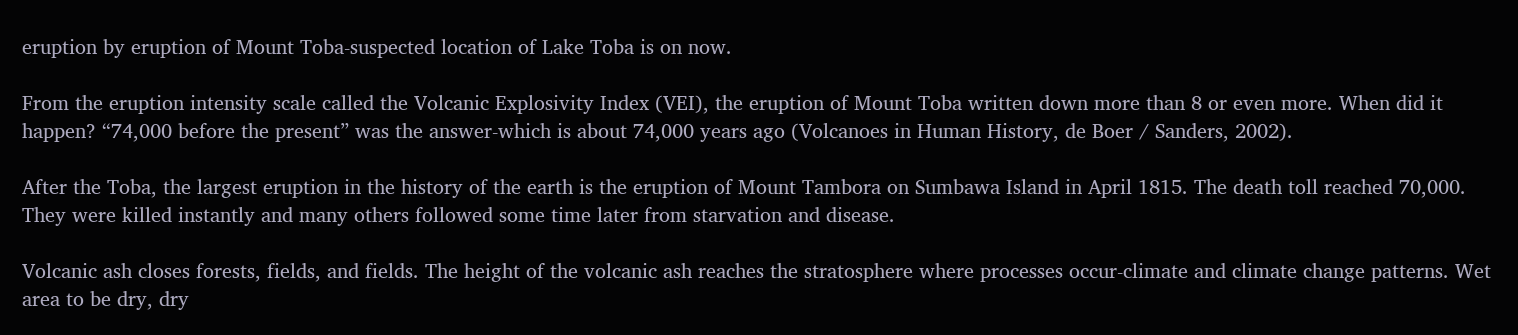eruption by eruption of Mount Toba-suspected location of Lake Toba is on now.

From the eruption intensity scale called the Volcanic Explosivity Index (VEI), the eruption of Mount Toba written down more than 8 or even more. When did it happen? “74,000 before the present” was the answer-which is about 74,000 years ago (Volcanoes in Human History, de Boer / Sanders, 2002).

After the Toba, the largest eruption in the history of the earth is the eruption of Mount Tambora on Sumbawa Island in April 1815. The death toll reached 70,000. They were killed instantly and many others followed some time later from starvation and disease.

Volcanic ash closes forests, fields, and fields. The height of the volcanic ash reaches the stratosphere where processes occur-climate and climate change patterns. Wet area to be dry, dry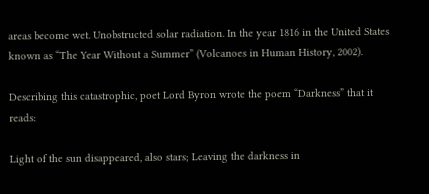areas become wet. Unobstructed solar radiation. In the year 1816 in the United States known as “The Year Without a Summer” (Volcanoes in Human History, 2002).

Describing this catastrophic, poet Lord Byron wrote the poem “Darkness” that it reads:

Light of the sun disappeared, also stars; Leaving the darkness in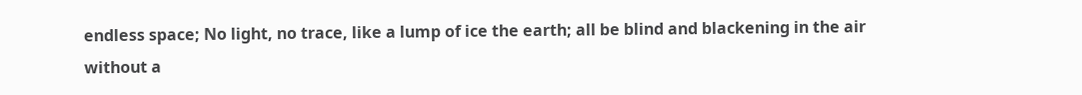endless space; No light, no trace, like a lump of ice the earth; all be blind and blackening in the air without a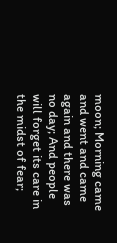moon; Morning came and went and came again and there was no day; And people will forget its care in the midst of fear;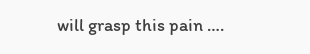will grasp this pain ….